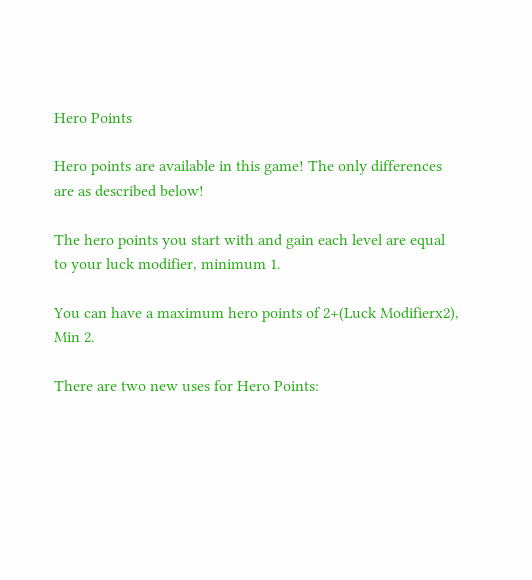Hero Points

Hero points are available in this game! The only differences are as described below!

The hero points you start with and gain each level are equal to your luck modifier, minimum 1.

You can have a maximum hero points of 2+(Luck Modifierx2), Min 2.

There are two new uses for Hero Points: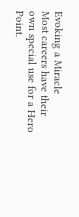Evoking a Miracle
Most careers have their own special use for a Hero Point.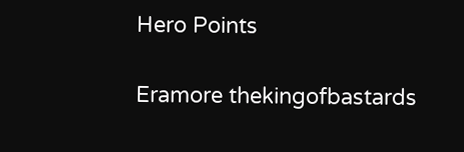Hero Points

Eramore thekingofbastards